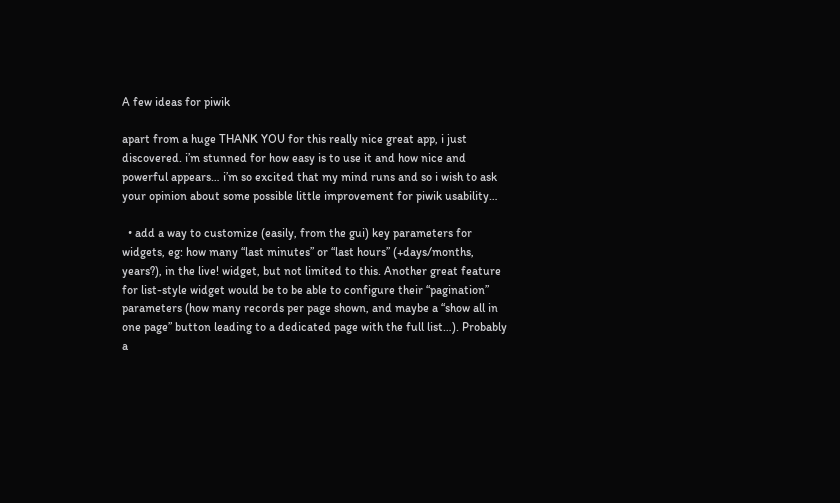A few ideas for piwik

apart from a huge THANK YOU for this really nice great app, i just discovered. i’m stunned for how easy is to use it and how nice and powerful appears… i’m so excited that my mind runs and so i wish to ask your opinion about some possible little improvement for piwik usability…

  • add a way to customize (easily, from the gui) key parameters for widgets, eg: how many “last minutes” or “last hours” (+days/months, years?), in the live! widget, but not limited to this. Another great feature for list-style widget would be to be able to configure their “pagination” parameters (how many records per page shown, and maybe a “show all in one page” button leading to a dedicated page with the full list…). Probably a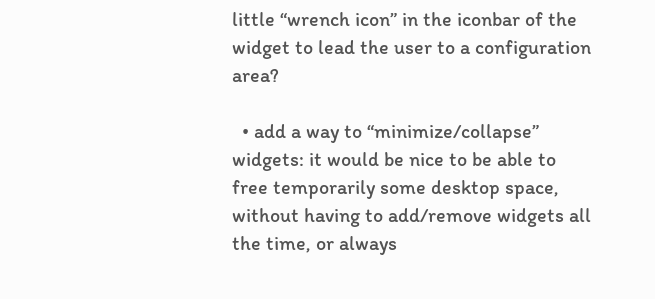little “wrench icon” in the iconbar of the widget to lead the user to a configuration area?

  • add a way to “minimize/collapse” widgets: it would be nice to be able to free temporarily some desktop space, without having to add/remove widgets all the time, or always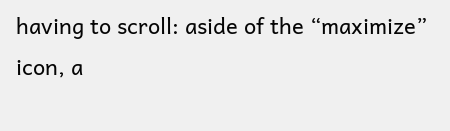having to scroll: aside of the “maximize” icon, a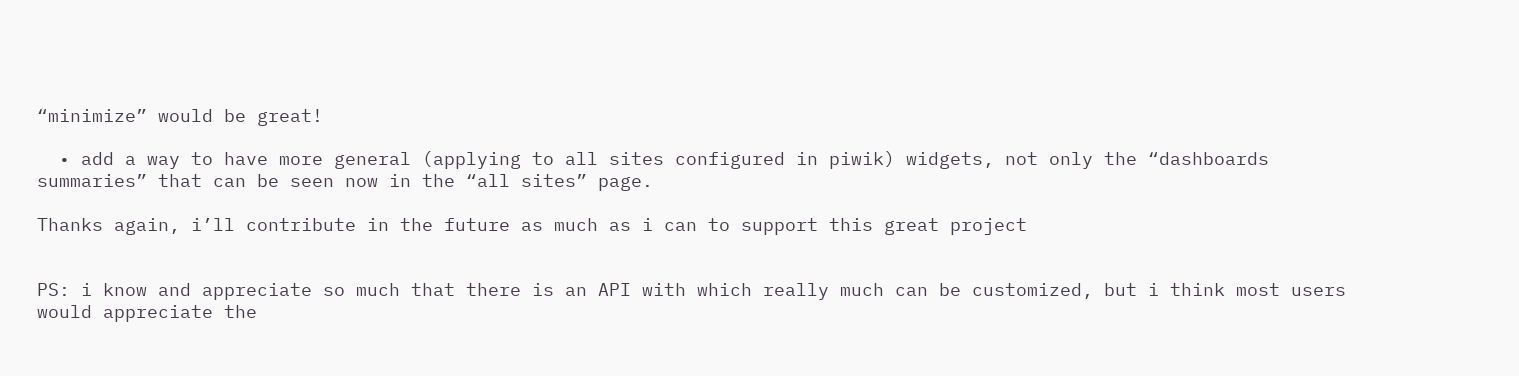“minimize” would be great!

  • add a way to have more general (applying to all sites configured in piwik) widgets, not only the “dashboards summaries” that can be seen now in the “all sites” page.

Thanks again, i’ll contribute in the future as much as i can to support this great project


PS: i know and appreciate so much that there is an API with which really much can be customized, but i think most users would appreciate the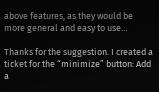above features, as they would be more general and easy to use…

Thanks for the suggestion. I created a ticket for the “minimize” button: Add a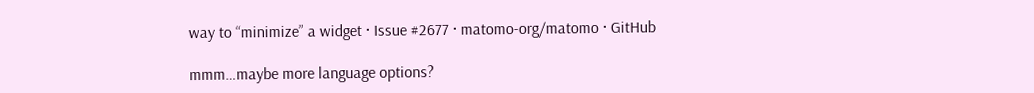way to “minimize” a widget · Issue #2677 · matomo-org/matomo · GitHub

mmm…maybe more language options?